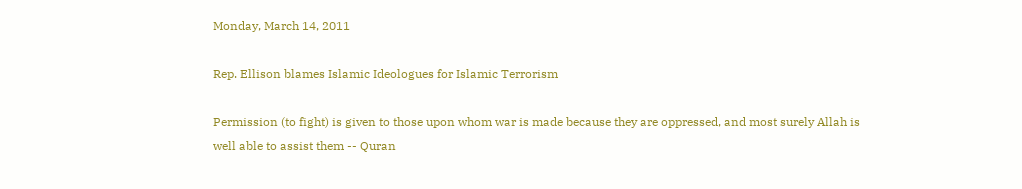Monday, March 14, 2011

Rep. Ellison blames Islamic Ideologues for Islamic Terrorism

Permission (to fight) is given to those upon whom war is made because they are oppressed, and most surely Allah is well able to assist them -- Quran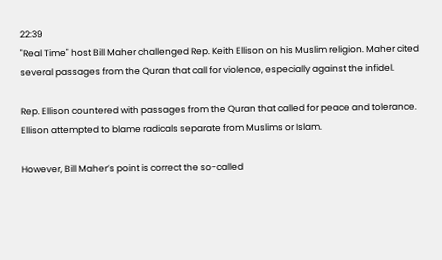22:39
"Real Time" host Bill Maher challenged Rep. Keith Ellison on his Muslim religion. Maher cited several passages from the Quran that call for violence, especially against the infidel.

Rep. Ellison countered with passages from the Quran that called for peace and tolerance. Ellison attempted to blame radicals separate from Muslims or Islam.

However, Bill Maher’s point is correct the so-called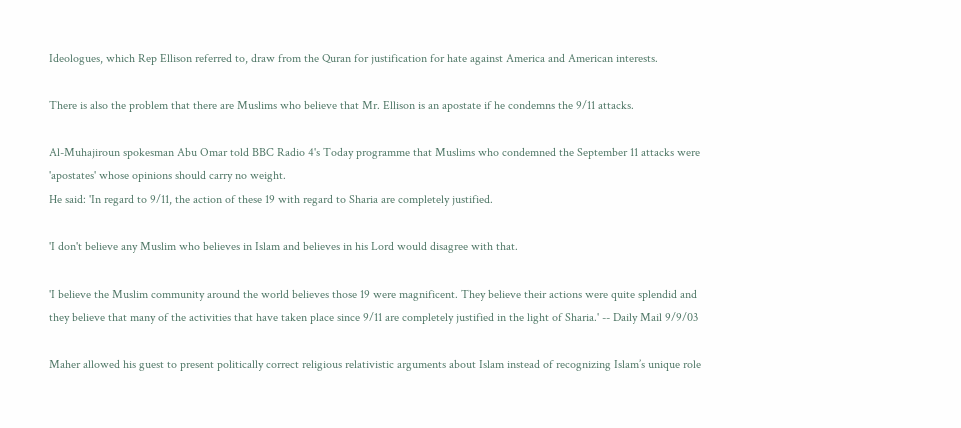Ideologues, which Rep Ellison referred to, draw from the Quran for justification for hate against America and American interests.

There is also the problem that there are Muslims who believe that Mr. Ellison is an apostate if he condemns the 9/11 attacks.

Al-Muhajiroun spokesman Abu Omar told BBC Radio 4's Today programme that Muslims who condemned the September 11 attacks were 'apostates' whose opinions should carry no weight.
He said: 'In regard to 9/11, the action of these 19 with regard to Sharia are completely justified.

'I don't believe any Muslim who believes in Islam and believes in his Lord would disagree with that.

'I believe the Muslim community around the world believes those 19 were magnificent. They believe their actions were quite splendid and they believe that many of the activities that have taken place since 9/11 are completely justified in the light of Sharia.' -- Daily Mail 9/9/03

Maher allowed his guest to present politically correct religious relativistic arguments about Islam instead of recognizing Islam’s unique role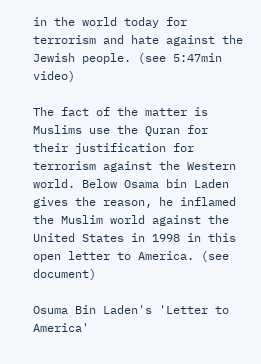in the world today for terrorism and hate against the Jewish people. (see 5:47min video)

The fact of the matter is Muslims use the Quran for their justification for terrorism against the Western world. Below Osama bin Laden gives the reason, he inflamed the Muslim world against the United States in 1998 in this open letter to America. (see document)

Osuma Bin Laden's 'Letter to America'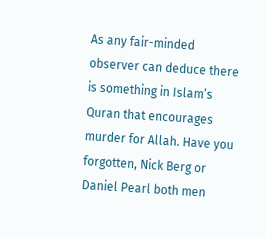As any fair-minded observer can deduce there is something in Islam’s Quran that encourages murder for Allah. Have you forgotten, Nick Berg or Daniel Pearl both men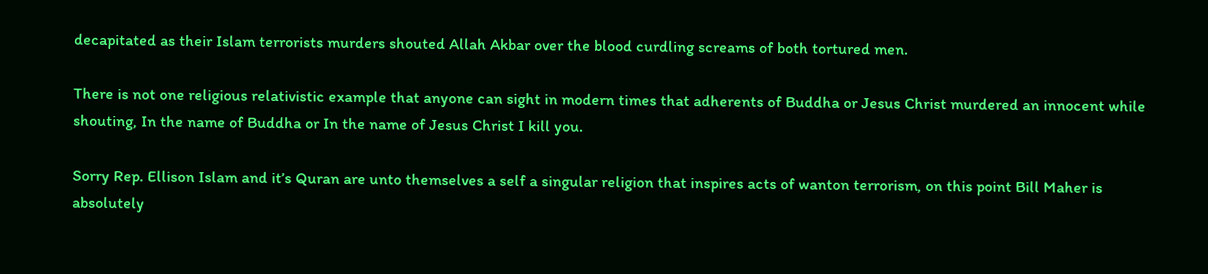decapitated as their Islam terrorists murders shouted Allah Akbar over the blood curdling screams of both tortured men.

There is not one religious relativistic example that anyone can sight in modern times that adherents of Buddha or Jesus Christ murdered an innocent while shouting, In the name of Buddha or In the name of Jesus Christ I kill you.

Sorry Rep. Ellison Islam and it’s Quran are unto themselves a self a singular religion that inspires acts of wanton terrorism, on this point Bill Maher is absolutely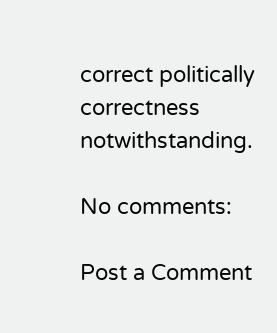correct politically correctness notwithstanding.

No comments:

Post a Comment